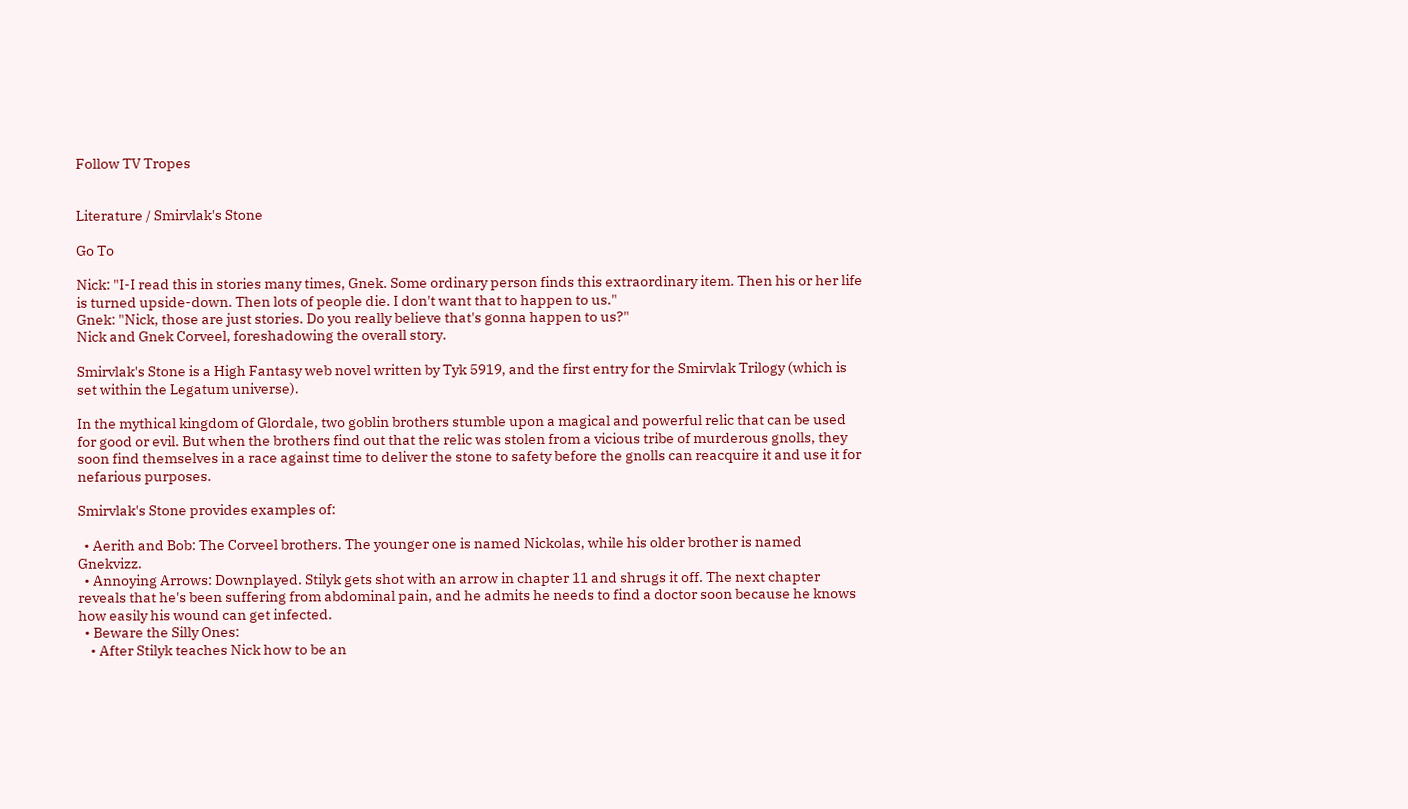Follow TV Tropes


Literature / Smirvlak's Stone

Go To

Nick: "I-I read this in stories many times, Gnek. Some ordinary person finds this extraordinary item. Then his or her life is turned upside-down. Then lots of people die. I don't want that to happen to us."
Gnek: "Nick, those are just stories. Do you really believe that's gonna happen to us?"
Nick and Gnek Corveel, foreshadowing the overall story.

Smirvlak's Stone is a High Fantasy web novel written by Tyk 5919, and the first entry for the Smirvlak Trilogy (which is set within the Legatum universe).

In the mythical kingdom of Glordale, two goblin brothers stumble upon a magical and powerful relic that can be used for good or evil. But when the brothers find out that the relic was stolen from a vicious tribe of murderous gnolls, they soon find themselves in a race against time to deliver the stone to safety before the gnolls can reacquire it and use it for nefarious purposes.

Smirvlak's Stone provides examples of:

  • Aerith and Bob: The Corveel brothers. The younger one is named Nickolas, while his older brother is named Gnekvizz.
  • Annoying Arrows: Downplayed. Stilyk gets shot with an arrow in chapter 11 and shrugs it off. The next chapter reveals that he's been suffering from abdominal pain, and he admits he needs to find a doctor soon because he knows how easily his wound can get infected.
  • Beware the Silly Ones:
    • After Stilyk teaches Nick how to be an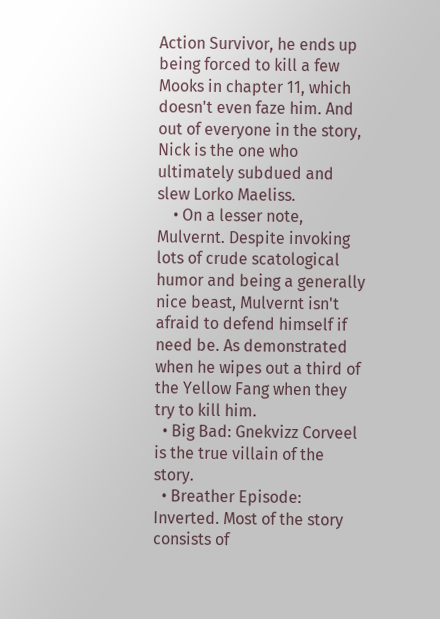Action Survivor, he ends up being forced to kill a few Mooks in chapter 11, which doesn't even faze him. And out of everyone in the story, Nick is the one who ultimately subdued and slew Lorko Maeliss.
    • On a lesser note, Mulvernt. Despite invoking lots of crude scatological humor and being a generally nice beast, Mulvernt isn't afraid to defend himself if need be. As demonstrated when he wipes out a third of the Yellow Fang when they try to kill him.
  • Big Bad: Gnekvizz Corveel is the true villain of the story.
  • Breather Episode: Inverted. Most of the story consists of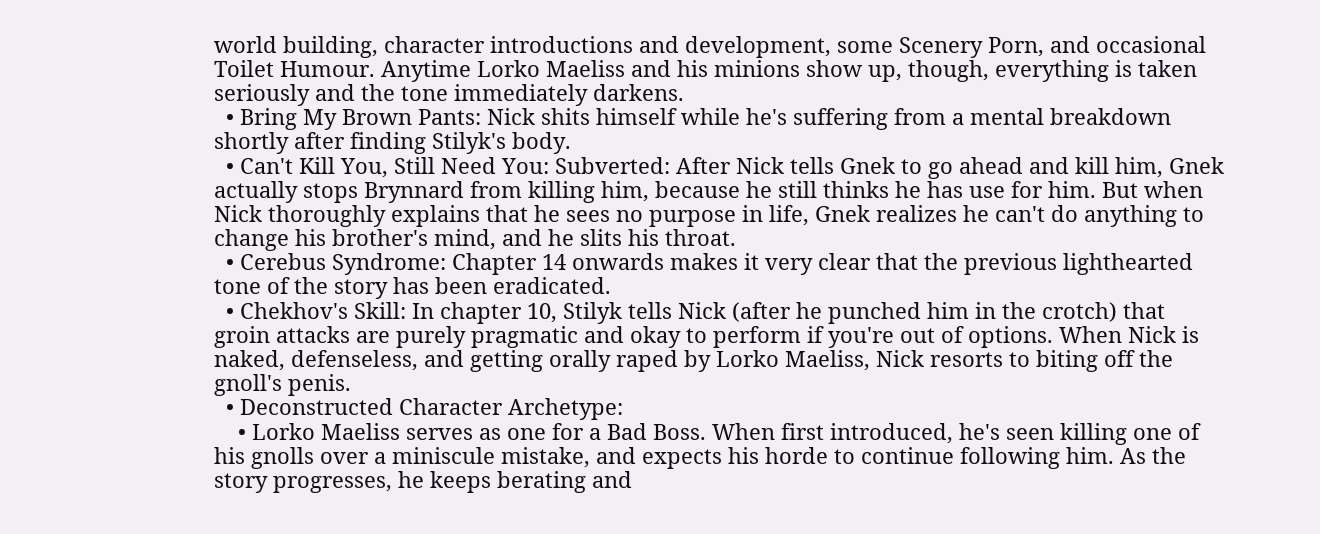world building, character introductions and development, some Scenery Porn, and occasional Toilet Humour. Anytime Lorko Maeliss and his minions show up, though, everything is taken seriously and the tone immediately darkens.
  • Bring My Brown Pants: Nick shits himself while he's suffering from a mental breakdown shortly after finding Stilyk's body.
  • Can't Kill You, Still Need You: Subverted: After Nick tells Gnek to go ahead and kill him, Gnek actually stops Brynnard from killing him, because he still thinks he has use for him. But when Nick thoroughly explains that he sees no purpose in life, Gnek realizes he can't do anything to change his brother's mind, and he slits his throat.
  • Cerebus Syndrome: Chapter 14 onwards makes it very clear that the previous lighthearted tone of the story has been eradicated.
  • Chekhov's Skill: In chapter 10, Stilyk tells Nick (after he punched him in the crotch) that groin attacks are purely pragmatic and okay to perform if you're out of options. When Nick is naked, defenseless, and getting orally raped by Lorko Maeliss, Nick resorts to biting off the gnoll's penis.
  • Deconstructed Character Archetype:
    • Lorko Maeliss serves as one for a Bad Boss. When first introduced, he's seen killing one of his gnolls over a miniscule mistake, and expects his horde to continue following him. As the story progresses, he keeps berating and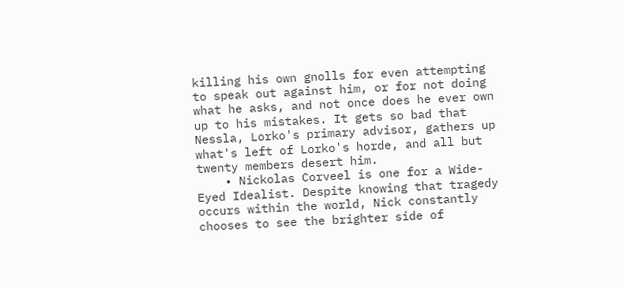killing his own gnolls for even attempting to speak out against him, or for not doing what he asks, and not once does he ever own up to his mistakes. It gets so bad that Nessla, Lorko's primary advisor, gathers up what's left of Lorko's horde, and all but twenty members desert him.
    • Nickolas Corveel is one for a Wide-Eyed Idealist. Despite knowing that tragedy occurs within the world, Nick constantly chooses to see the brighter side of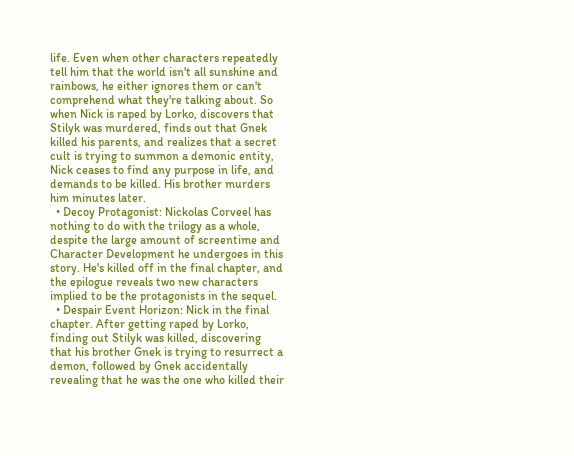life. Even when other characters repeatedly tell him that the world isn't all sunshine and rainbows, he either ignores them or can't comprehend what they're talking about. So when Nick is raped by Lorko, discovers that Stilyk was murdered, finds out that Gnek killed his parents, and realizes that a secret cult is trying to summon a demonic entity, Nick ceases to find any purpose in life, and demands to be killed. His brother murders him minutes later.
  • Decoy Protagonist: Nickolas Corveel has nothing to do with the trilogy as a whole, despite the large amount of screentime and Character Development he undergoes in this story. He's killed off in the final chapter, and the epilogue reveals two new characters implied to be the protagonists in the sequel.
  • Despair Event Horizon: Nick in the final chapter. After getting raped by Lorko, finding out Stilyk was killed, discovering that his brother Gnek is trying to resurrect a demon, followed by Gnek accidentally revealing that he was the one who killed their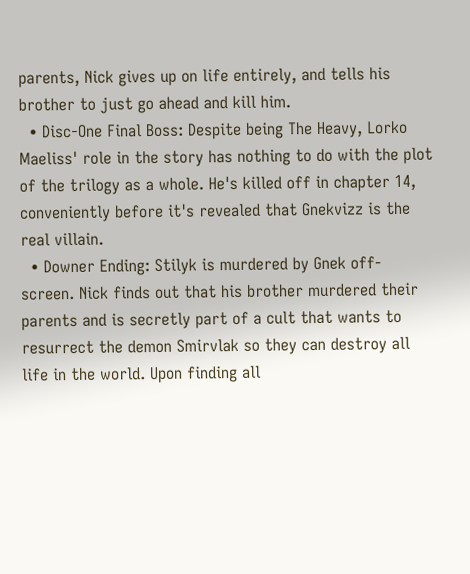parents, Nick gives up on life entirely, and tells his brother to just go ahead and kill him.
  • Disc-One Final Boss: Despite being The Heavy, Lorko Maeliss' role in the story has nothing to do with the plot of the trilogy as a whole. He's killed off in chapter 14, conveniently before it's revealed that Gnekvizz is the real villain.
  • Downer Ending: Stilyk is murdered by Gnek off-screen. Nick finds out that his brother murdered their parents and is secretly part of a cult that wants to resurrect the demon Smirvlak so they can destroy all life in the world. Upon finding all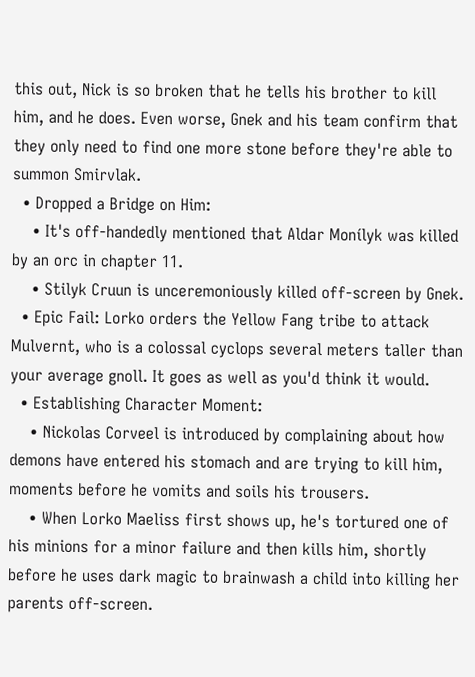this out, Nick is so broken that he tells his brother to kill him, and he does. Even worse, Gnek and his team confirm that they only need to find one more stone before they're able to summon Smirvlak.
  • Dropped a Bridge on Him:
    • It's off-handedly mentioned that Aldar Monílyk was killed by an orc in chapter 11.
    • Stilyk Cruun is unceremoniously killed off-screen by Gnek.
  • Epic Fail: Lorko orders the Yellow Fang tribe to attack Mulvernt, who is a colossal cyclops several meters taller than your average gnoll. It goes as well as you'd think it would.
  • Establishing Character Moment:
    • Nickolas Corveel is introduced by complaining about how demons have entered his stomach and are trying to kill him, moments before he vomits and soils his trousers.
    • When Lorko Maeliss first shows up, he's tortured one of his minions for a minor failure and then kills him, shortly before he uses dark magic to brainwash a child into killing her parents off-screen.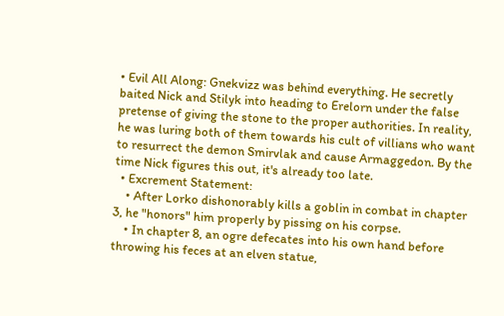• Evil All Along: Gnekvizz was behind everything. He secretly baited Nick and Stilyk into heading to Erelorn under the false pretense of giving the stone to the proper authorities. In reality, he was luring both of them towards his cult of villians who want to resurrect the demon Smirvlak and cause Armaggedon. By the time Nick figures this out, it's already too late.
  • Excrement Statement:
    • After Lorko dishonorably kills a goblin in combat in chapter 3, he "honors" him properly by pissing on his corpse.
    • In chapter 8, an ogre defecates into his own hand before throwing his feces at an elven statue,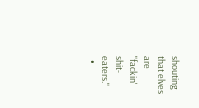shouting that elves are "fackin' shit-eaters."
  •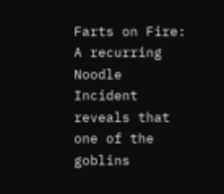Farts on Fire: A recurring Noodle Incident reveals that one of the goblins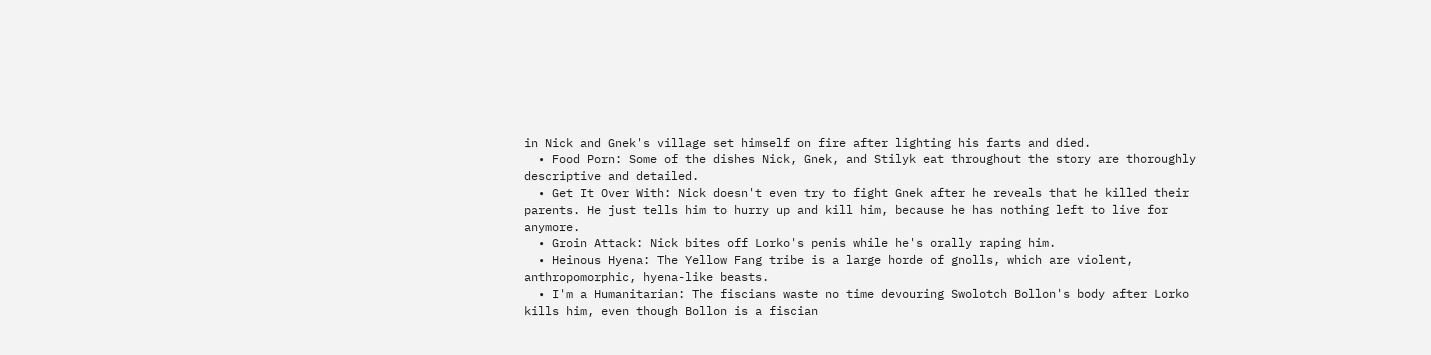in Nick and Gnek's village set himself on fire after lighting his farts and died.
  • Food Porn: Some of the dishes Nick, Gnek, and Stilyk eat throughout the story are thoroughly descriptive and detailed.
  • Get It Over With: Nick doesn't even try to fight Gnek after he reveals that he killed their parents. He just tells him to hurry up and kill him, because he has nothing left to live for anymore.
  • Groin Attack: Nick bites off Lorko's penis while he's orally raping him.
  • Heinous Hyena: The Yellow Fang tribe is a large horde of gnolls, which are violent, anthropomorphic, hyena-like beasts.
  • I'm a Humanitarian: The fiscians waste no time devouring Swolotch Bollon's body after Lorko kills him, even though Bollon is a fiscian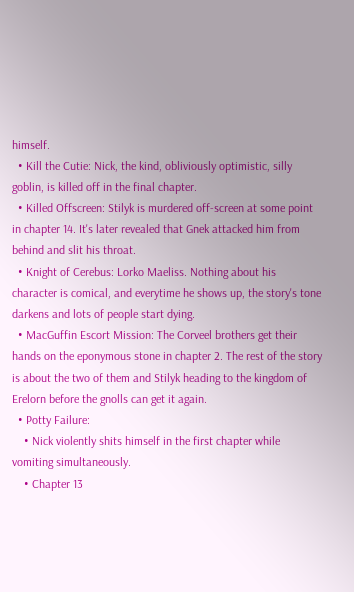himself.
  • Kill the Cutie: Nick, the kind, obliviously optimistic, silly goblin, is killed off in the final chapter.
  • Killed Offscreen: Stilyk is murdered off-screen at some point in chapter 14. It's later revealed that Gnek attacked him from behind and slit his throat.
  • Knight of Cerebus: Lorko Maeliss. Nothing about his character is comical, and everytime he shows up, the story's tone darkens and lots of people start dying.
  • MacGuffin Escort Mission: The Corveel brothers get their hands on the eponymous stone in chapter 2. The rest of the story is about the two of them and Stilyk heading to the kingdom of Erelorn before the gnolls can get it again.
  • Potty Failure:
    • Nick violently shits himself in the first chapter while vomiting simultaneously.
    • Chapter 13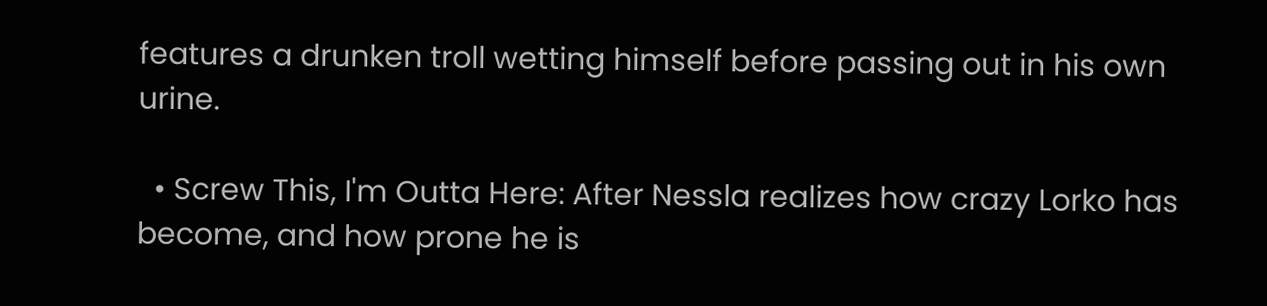features a drunken troll wetting himself before passing out in his own urine.

  • Screw This, I'm Outta Here: After Nessla realizes how crazy Lorko has become, and how prone he is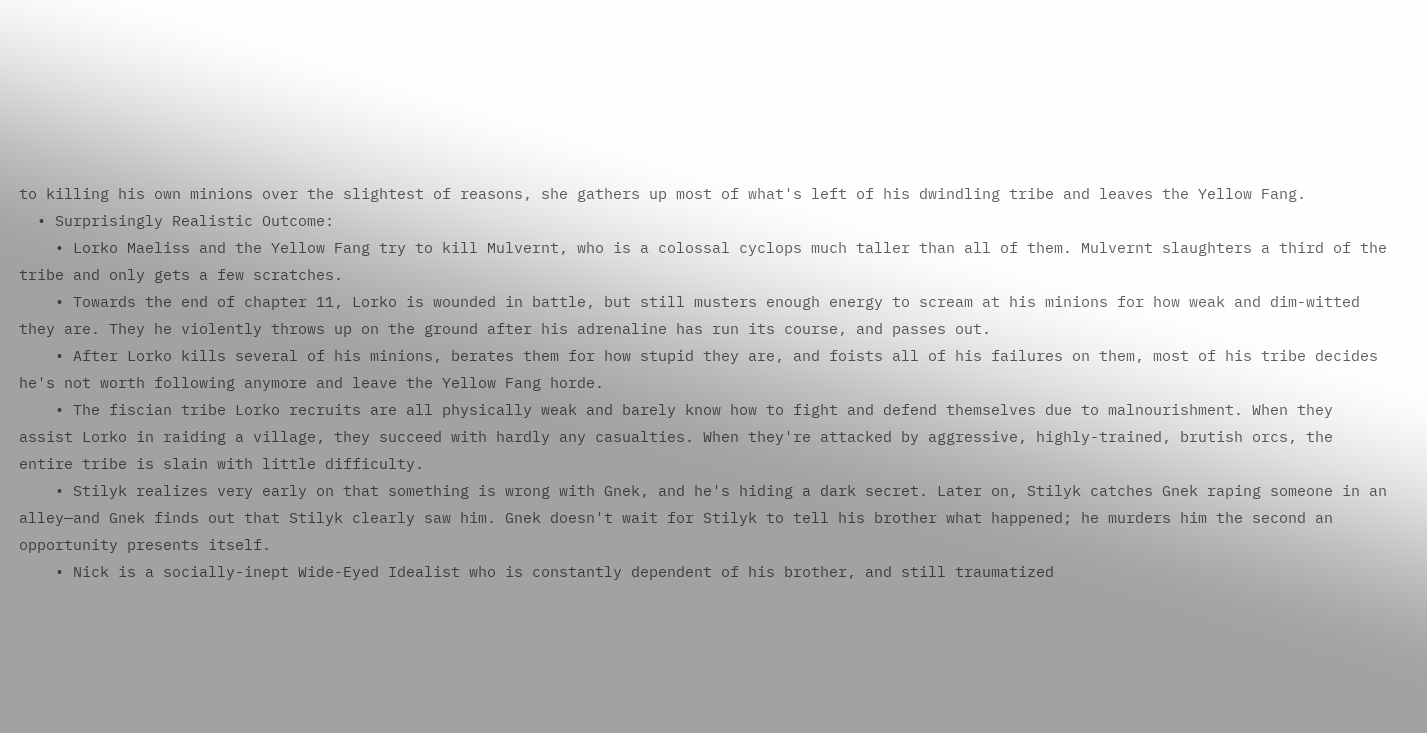to killing his own minions over the slightest of reasons, she gathers up most of what's left of his dwindling tribe and leaves the Yellow Fang.
  • Surprisingly Realistic Outcome:
    • Lorko Maeliss and the Yellow Fang try to kill Mulvernt, who is a colossal cyclops much taller than all of them. Mulvernt slaughters a third of the tribe and only gets a few scratches.
    • Towards the end of chapter 11, Lorko is wounded in battle, but still musters enough energy to scream at his minions for how weak and dim-witted they are. They he violently throws up on the ground after his adrenaline has run its course, and passes out.
    • After Lorko kills several of his minions, berates them for how stupid they are, and foists all of his failures on them, most of his tribe decides he's not worth following anymore and leave the Yellow Fang horde.
    • The fiscian tribe Lorko recruits are all physically weak and barely know how to fight and defend themselves due to malnourishment. When they assist Lorko in raiding a village, they succeed with hardly any casualties. When they're attacked by aggressive, highly-trained, brutish orcs, the entire tribe is slain with little difficulty.
    • Stilyk realizes very early on that something is wrong with Gnek, and he's hiding a dark secret. Later on, Stilyk catches Gnek raping someone in an alley—and Gnek finds out that Stilyk clearly saw him. Gnek doesn't wait for Stilyk to tell his brother what happened; he murders him the second an opportunity presents itself.
    • Nick is a socially-inept Wide-Eyed Idealist who is constantly dependent of his brother, and still traumatized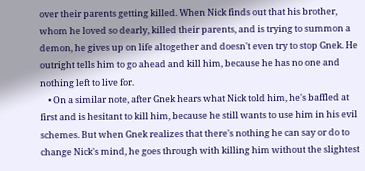over their parents getting killed. When Nick finds out that his brother, whom he loved so dearly, killed their parents, and is trying to summon a demon, he gives up on life altogether and doesn't even try to stop Gnek. He outright tells him to go ahead and kill him, because he has no one and nothing left to live for.
    • On a similar note, after Gnek hears what Nick told him, he's baffled at first and is hesitant to kill him, because he still wants to use him in his evil schemes. But when Gnek realizes that there's nothing he can say or do to change Nick's mind, he goes through with killing him without the slightest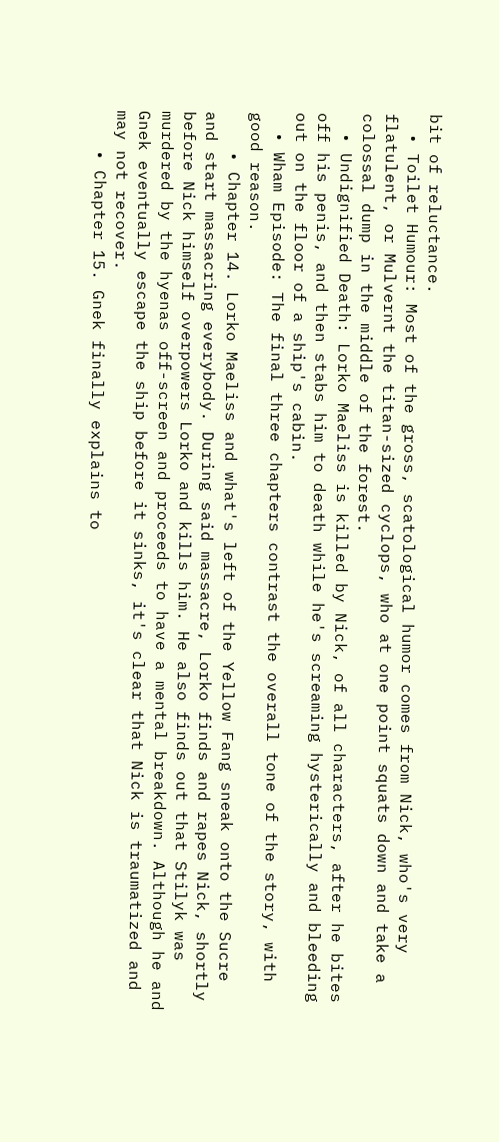bit of reluctance.
  • Toilet Humour: Most of the gross, scatological humor comes from Nick, who's very flatulent, or Mulvernt the titan-sized cyclops, who at one point squats down and take a colossal dump in the middle of the forest.
  • Undignified Death: Lorko Maeliss is killed by Nick, of all characters, after he bites off his penis, and then stabs him to death while he's screaming hysterically and bleeding out on the floor of a ship's cabin.
  • Wham Episode: The final three chapters contrast the overall tone of the story, with good reason.
    • Chapter 14. Lorko Maeliss and what's left of the Yellow Fang sneak onto the Sucre and start massacring everybody. During said massacre, Lorko finds and rapes Nick, shortly before Nick himself overpowers Lorko and kills him. He also finds out that Stilyk was murdered by the hyenas off-screen and proceeds to have a mental breakdown. Although he and Gnek eventually escape the ship before it sinks, it's clear that Nick is traumatized and may not recover.
    • Chapter 15. Gnek finally explains to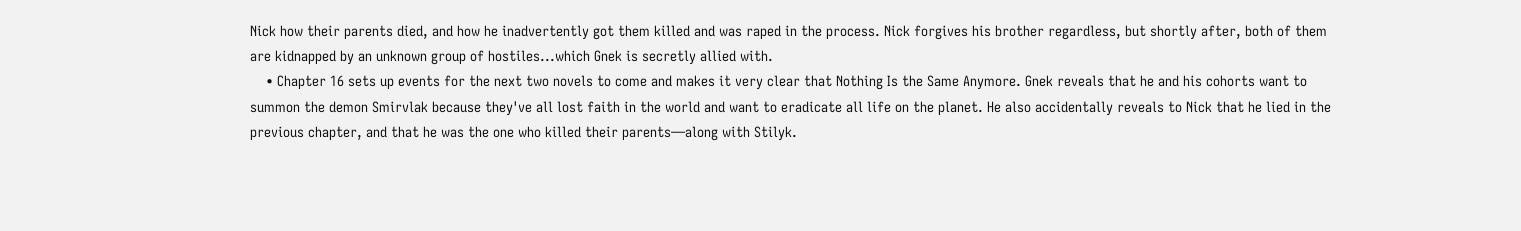Nick how their parents died, and how he inadvertently got them killed and was raped in the process. Nick forgives his brother regardless, but shortly after, both of them are kidnapped by an unknown group of hostiles...which Gnek is secretly allied with.
    • Chapter 16 sets up events for the next two novels to come and makes it very clear that Nothing Is the Same Anymore. Gnek reveals that he and his cohorts want to summon the demon Smirvlak because they've all lost faith in the world and want to eradicate all life on the planet. He also accidentally reveals to Nick that he lied in the previous chapter, and that he was the one who killed their parents—along with Stilyk.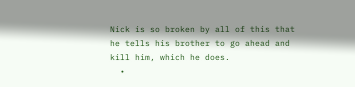Nick is so broken by all of this that he tells his brother to go ahead and kill him, which he does.
  •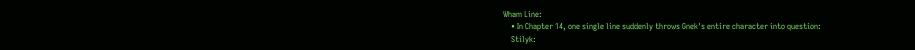Wham Line:
    • In Chapter 14, one single line suddenly throws Gnek's entire character into question:
    Stilyk: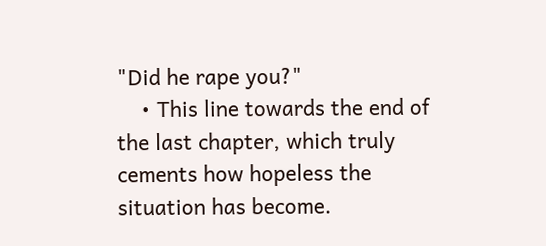"Did he rape you?"
    • This line towards the end of the last chapter, which truly cements how hopeless the situation has become.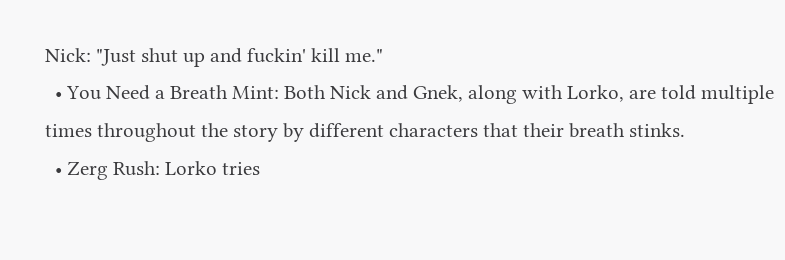Nick: "Just shut up and fuckin' kill me."
  • You Need a Breath Mint: Both Nick and Gnek, along with Lorko, are told multiple times throughout the story by different characters that their breath stinks.
  • Zerg Rush: Lorko tries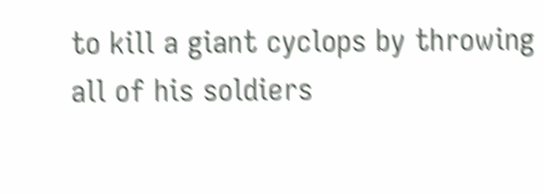to kill a giant cyclops by throwing all of his soldiers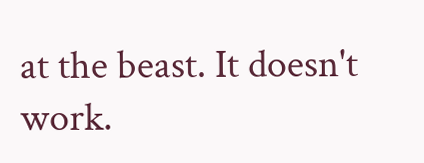at the beast. It doesn't work.